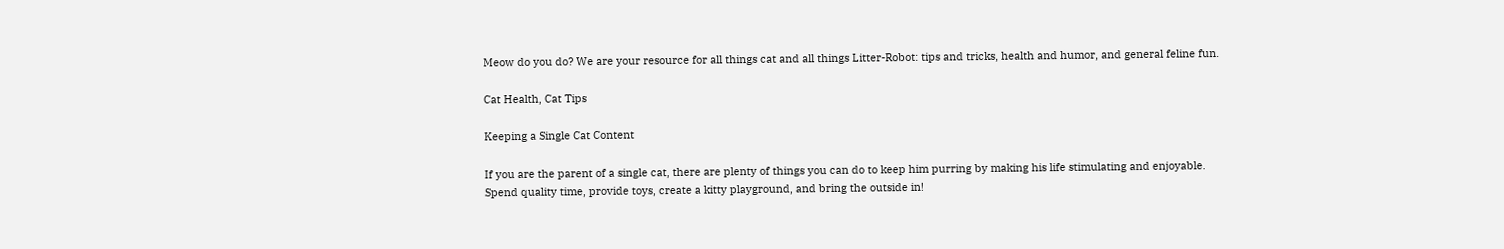Meow do you do? We are your resource for all things cat and all things Litter-Robot: tips and tricks, health and humor, and general feline fun.

Cat Health, Cat Tips

Keeping a Single Cat Content

If you are the parent of a single cat, there are plenty of things you can do to keep him purring by making his life stimulating and enjoyable. Spend quality time, provide toys, create a kitty playground, and bring the outside in!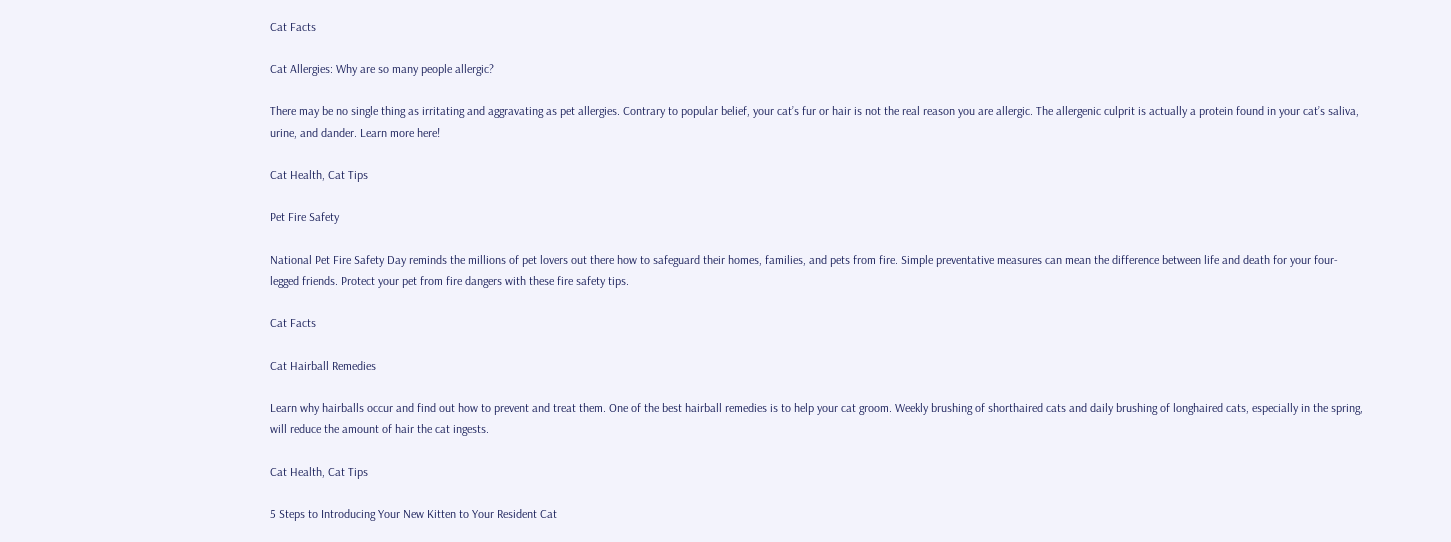Cat Facts

Cat Allergies: Why are so many people allergic?

There may be no single thing as irritating and aggravating as pet allergies. Contrary to popular belief, your cat’s fur or hair is not the real reason you are allergic. The allergenic culprit is actually a protein found in your cat’s saliva, urine, and dander. Learn more here!

Cat Health, Cat Tips

Pet Fire Safety

National Pet Fire Safety Day reminds the millions of pet lovers out there how to safeguard their homes, families, and pets from fire. Simple preventative measures can mean the difference between life and death for your four-legged friends. Protect your pet from fire dangers with these fire safety tips.

Cat Facts

Cat Hairball Remedies

Learn why hairballs occur and find out how to prevent and treat them. One of the best hairball remedies is to help your cat groom. Weekly brushing of shorthaired cats and daily brushing of longhaired cats, especially in the spring, will reduce the amount of hair the cat ingests.

Cat Health, Cat Tips

5 Steps to Introducing Your New Kitten to Your Resident Cat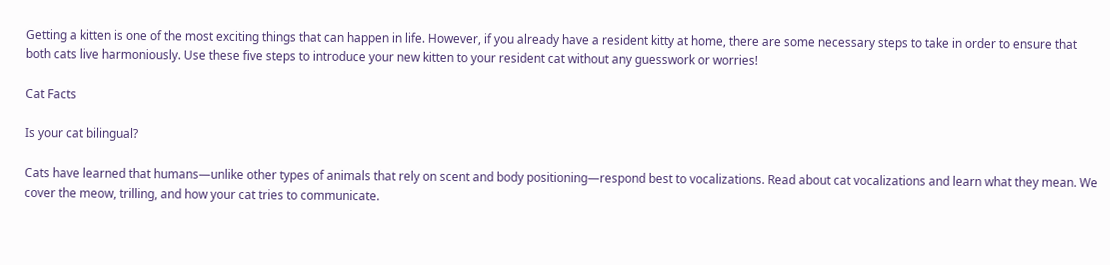Getting a kitten is one of the most exciting things that can happen in life. However, if you already have a resident kitty at home, there are some necessary steps to take in order to ensure that both cats live harmoniously. Use these five steps to introduce your new kitten to your resident cat without any guesswork or worries!

Cat Facts

Is your cat bilingual?

Cats have learned that humans—unlike other types of animals that rely on scent and body positioning—respond best to vocalizations. Read about cat vocalizations and learn what they mean. We cover the meow, trilling, and how your cat tries to communicate.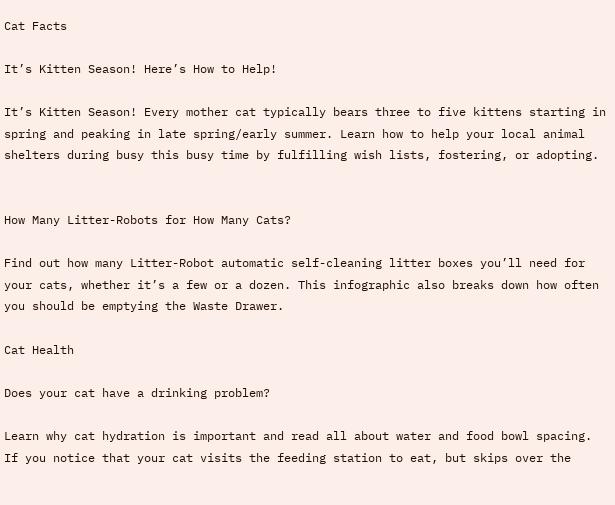Cat Facts

It’s Kitten Season! Here’s How to Help!

It’s Kitten Season! Every mother cat typically bears three to five kittens starting in spring and peaking in late spring/early summer. Learn how to help your local animal shelters during busy this busy time by fulfilling wish lists, fostering, or adopting.


How Many Litter-Robots for How Many Cats?

Find out how many Litter-Robot automatic self-cleaning litter boxes you’ll need for your cats, whether it’s a few or a dozen. This infographic also breaks down how often you should be emptying the Waste Drawer.

Cat Health

Does your cat have a drinking problem?

Learn why cat hydration is important and read all about water and food bowl spacing. If you notice that your cat visits the feeding station to eat, but skips over the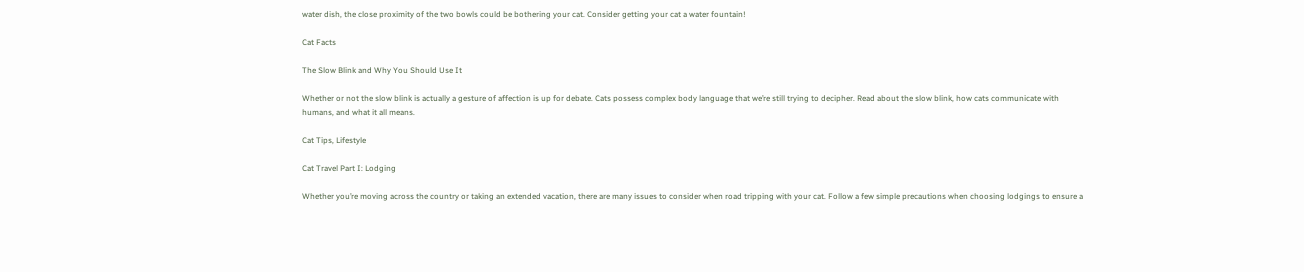water dish, the close proximity of the two bowls could be bothering your cat. Consider getting your cat a water fountain!

Cat Facts

The Slow Blink and Why You Should Use It

Whether or not the slow blink is actually a gesture of affection is up for debate. Cats possess complex body language that we’re still trying to decipher. Read about the slow blink, how cats communicate with humans, and what it all means.

Cat Tips, Lifestyle

Cat Travel Part I: Lodging

Whether you’re moving across the country or taking an extended vacation, there are many issues to consider when road tripping with your cat. Follow a few simple precautions when choosing lodgings to ensure a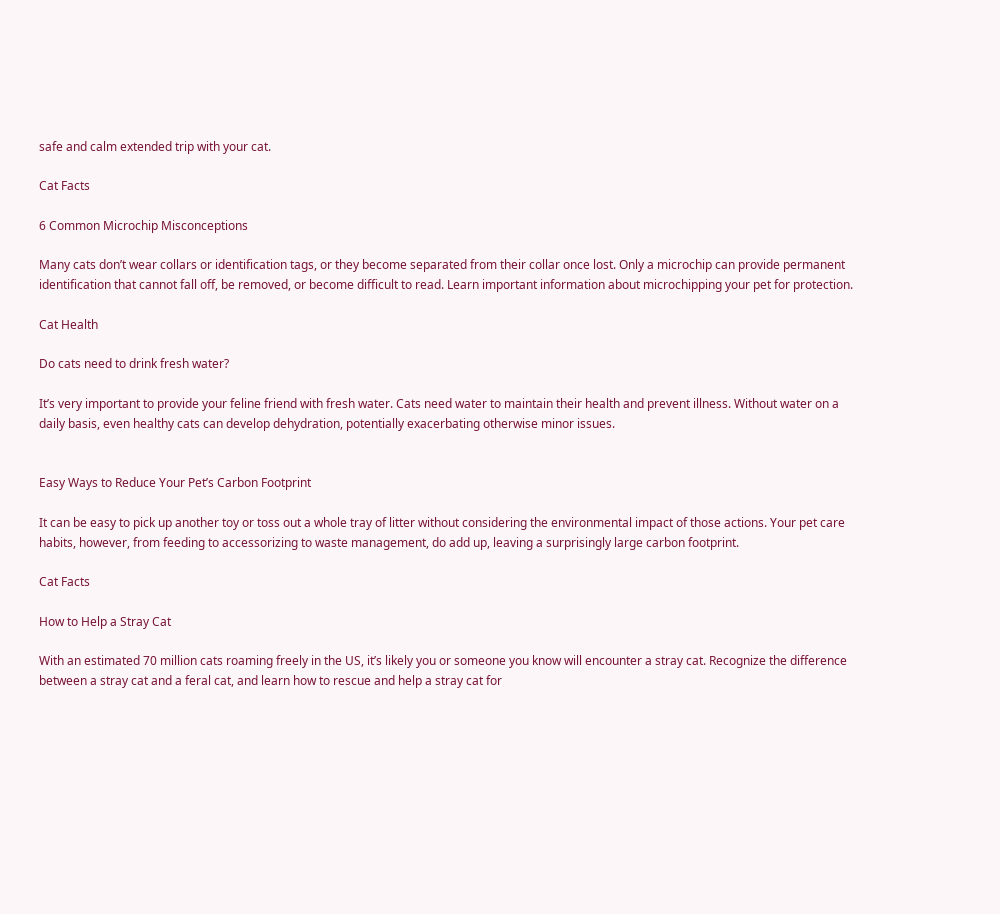safe and calm extended trip with your cat.

Cat Facts

6 Common Microchip Misconceptions

Many cats don’t wear collars or identification tags, or they become separated from their collar once lost. Only a microchip can provide permanent identification that cannot fall off, be removed, or become difficult to read. Learn important information about microchipping your pet for protection.

Cat Health

Do cats need to drink fresh water?

It’s very important to provide your feline friend with fresh water. Cats need water to maintain their health and prevent illness. Without water on a daily basis, even healthy cats can develop dehydration, potentially exacerbating otherwise minor issues.


Easy Ways to Reduce Your Pet’s Carbon Footprint

It can be easy to pick up another toy or toss out a whole tray of litter without considering the environmental impact of those actions. Your pet care habits, however, from feeding to accessorizing to waste management, do add up, leaving a surprisingly large carbon footprint.

Cat Facts

How to Help a Stray Cat

With an estimated 70 million cats roaming freely in the US, it’s likely you or someone you know will encounter a stray cat. Recognize the difference between a stray cat and a feral cat, and learn how to rescue and help a stray cat for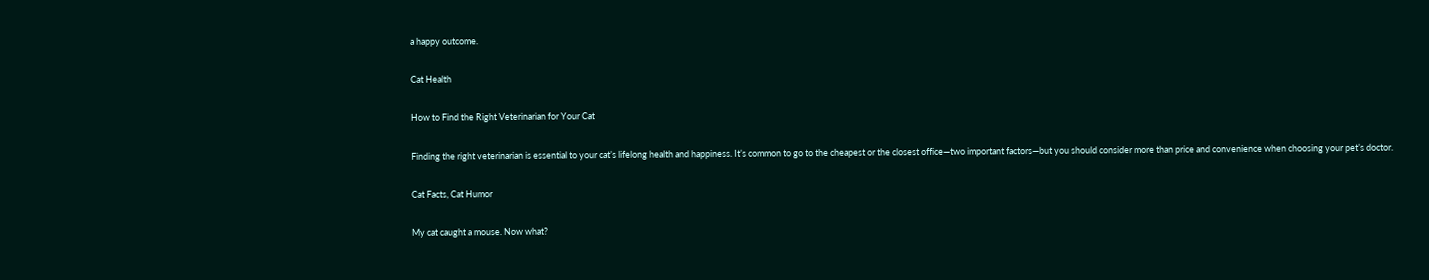a happy outcome.

Cat Health

How to Find the Right Veterinarian for Your Cat

Finding the right veterinarian is essential to your cat’s lifelong health and happiness. It’s common to go to the cheapest or the closest office—two important factors—but you should consider more than price and convenience when choosing your pet’s doctor.

Cat Facts, Cat Humor

My cat caught a mouse. Now what?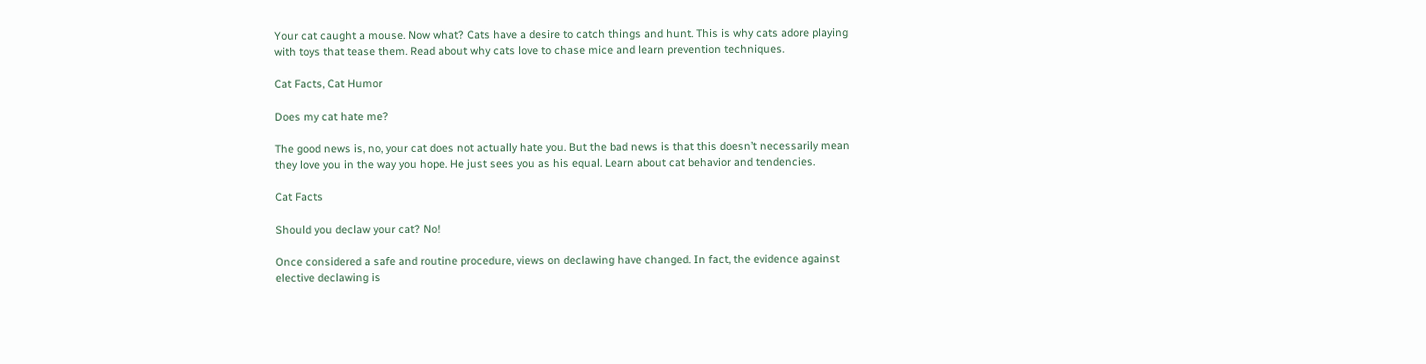Your cat caught a mouse. Now what? Cats have a desire to catch things and hunt. This is why cats adore playing with toys that tease them. Read about why cats love to chase mice and learn prevention techniques.

Cat Facts, Cat Humor

Does my cat hate me?

The good news is, no, your cat does not actually hate you. But the bad news is that this doesn’t necessarily mean they love you in the way you hope. He just sees you as his equal. Learn about cat behavior and tendencies.

Cat Facts

Should you declaw your cat? No!

Once considered a safe and routine procedure, views on declawing have changed. In fact, the evidence against elective declawing is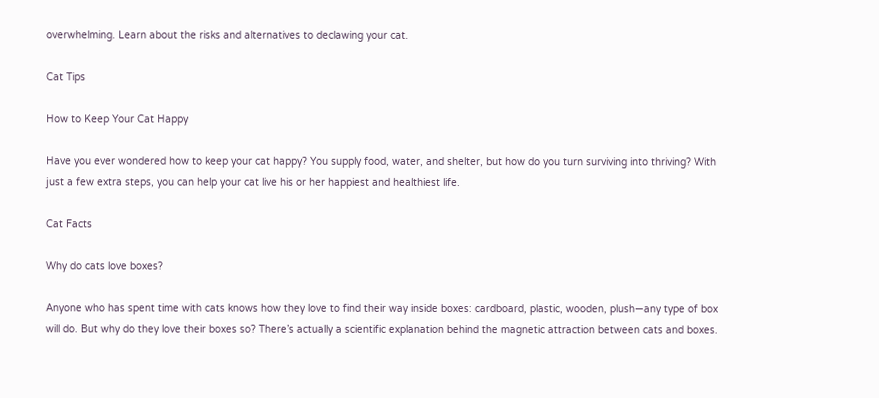overwhelming. Learn about the risks and alternatives to declawing your cat.

Cat Tips

How to Keep Your Cat Happy

Have you ever wondered how to keep your cat happy? You supply food, water, and shelter, but how do you turn surviving into thriving? With just a few extra steps, you can help your cat live his or her happiest and healthiest life.

Cat Facts

Why do cats love boxes?

Anyone who has spent time with cats knows how they love to find their way inside boxes: cardboard, plastic, wooden, plush—any type of box will do. But why do they love their boxes so? There’s actually a scientific explanation behind the magnetic attraction between cats and boxes.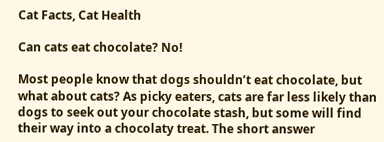Cat Facts, Cat Health

Can cats eat chocolate? No!

Most people know that dogs shouldn’t eat chocolate, but what about cats? As picky eaters, cats are far less likely than dogs to seek out your chocolate stash, but some will find their way into a chocolaty treat. The short answer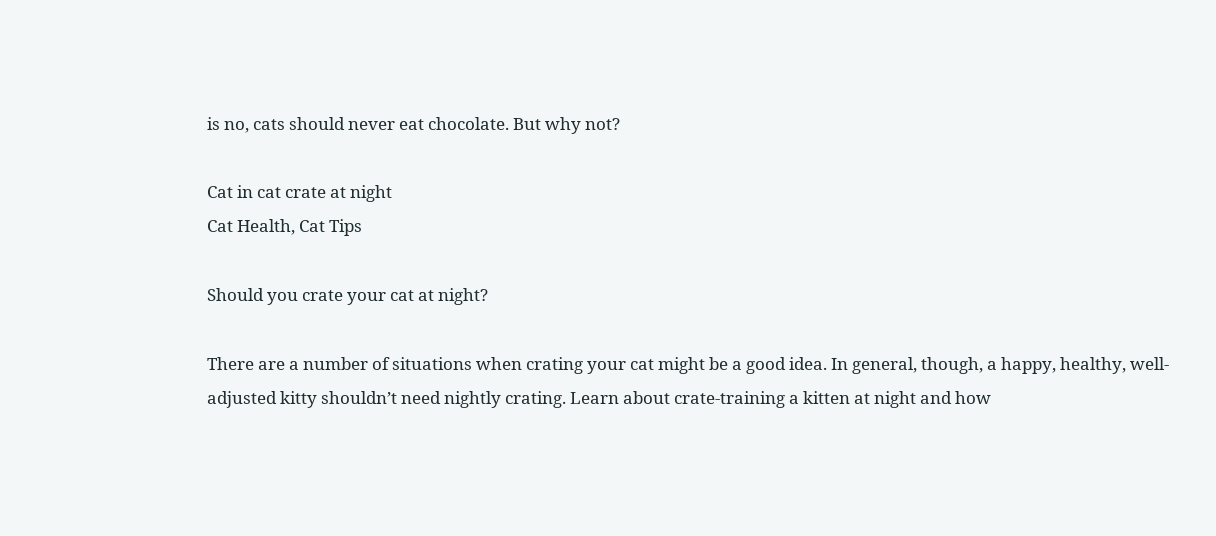is no, cats should never eat chocolate. But why not?

Cat in cat crate at night
Cat Health, Cat Tips

Should you crate your cat at night?

There are a number of situations when crating your cat might be a good idea. In general, though, a happy, healthy, well-adjusted kitty shouldn’t need nightly crating. Learn about crate-training a kitten at night and how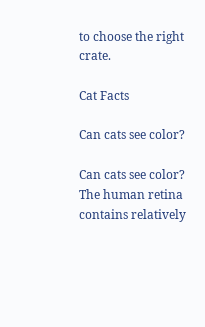to choose the right crate.

Cat Facts

Can cats see color?

Can cats see color? The human retina contains relatively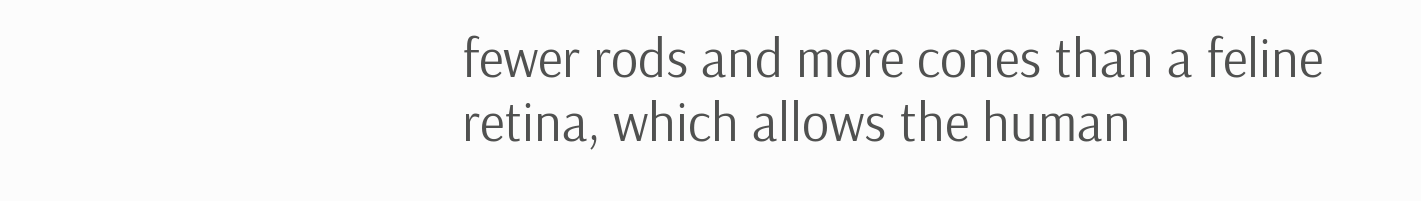fewer rods and more cones than a feline retina, which allows the human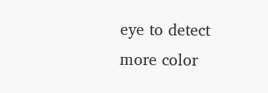eye to detect more color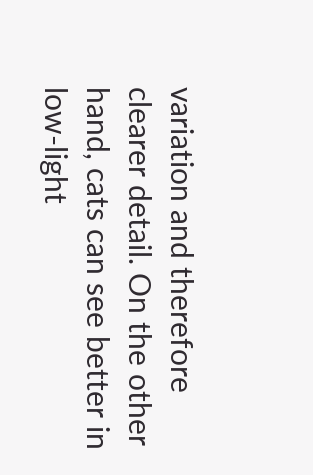variation and therefore clearer detail. On the other hand, cats can see better in low-light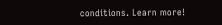conditions. Learn more!